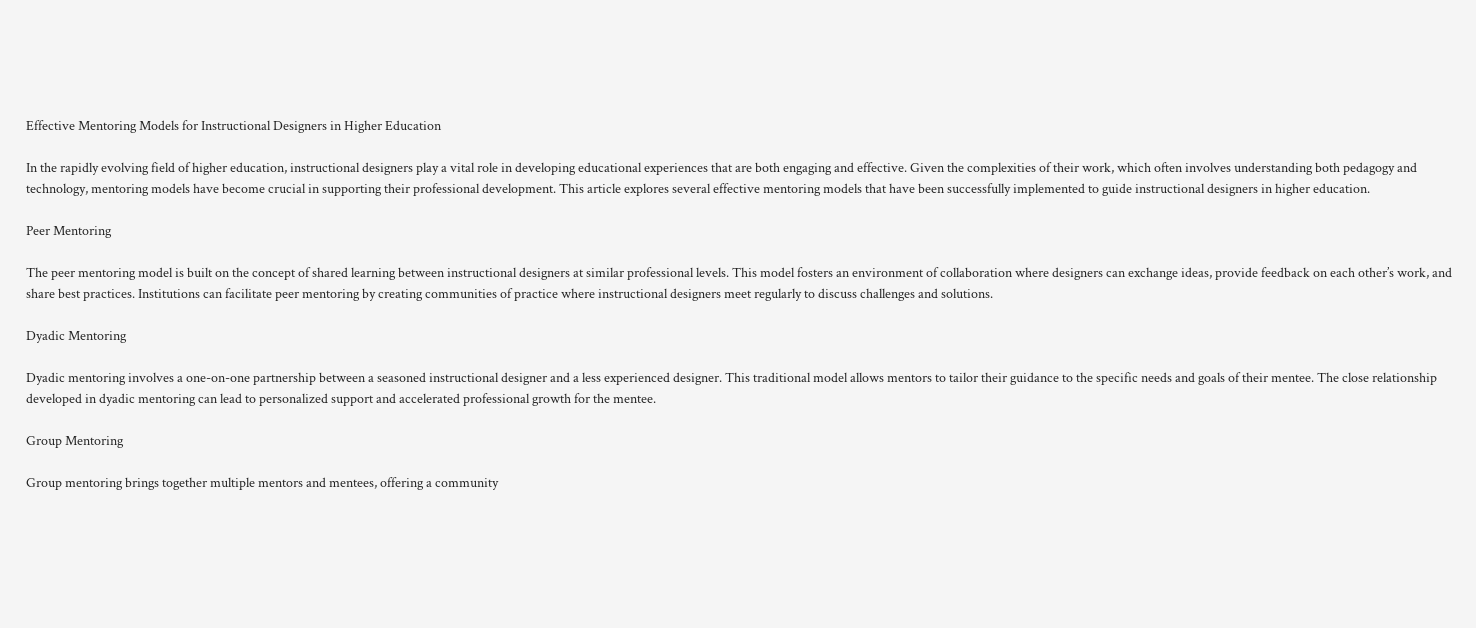Effective Mentoring Models for Instructional Designers in Higher Education

In the rapidly evolving field of higher education, instructional designers play a vital role in developing educational experiences that are both engaging and effective. Given the complexities of their work, which often involves understanding both pedagogy and technology, mentoring models have become crucial in supporting their professional development. This article explores several effective mentoring models that have been successfully implemented to guide instructional designers in higher education.

Peer Mentoring

The peer mentoring model is built on the concept of shared learning between instructional designers at similar professional levels. This model fosters an environment of collaboration where designers can exchange ideas, provide feedback on each other’s work, and share best practices. Institutions can facilitate peer mentoring by creating communities of practice where instructional designers meet regularly to discuss challenges and solutions.

Dyadic Mentoring

Dyadic mentoring involves a one-on-one partnership between a seasoned instructional designer and a less experienced designer. This traditional model allows mentors to tailor their guidance to the specific needs and goals of their mentee. The close relationship developed in dyadic mentoring can lead to personalized support and accelerated professional growth for the mentee.

Group Mentoring

Group mentoring brings together multiple mentors and mentees, offering a community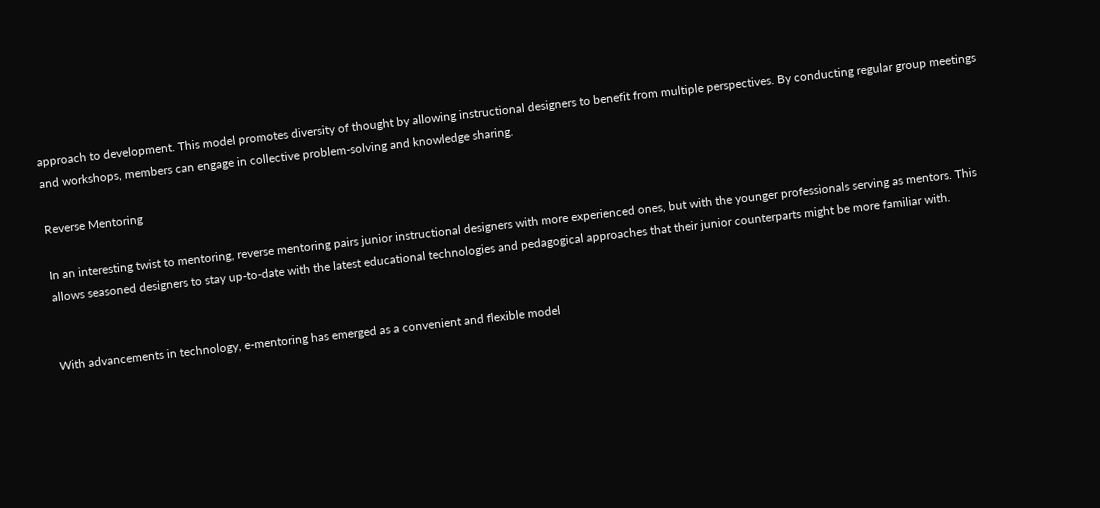approach to development. This model promotes diversity of thought by allowing instructional designers to benefit from multiple perspectives. By conducting regular group meetings and workshops, members can engage in collective problem-solving and knowledge sharing.

Reverse Mentoring

In an interesting twist to mentoring, reverse mentoring pairs junior instructional designers with more experienced ones, but with the younger professionals serving as mentors. This allows seasoned designers to stay up-to-date with the latest educational technologies and pedagogical approaches that their junior counterparts might be more familiar with.


With advancements in technology, e-mentoring has emerged as a convenient and flexible model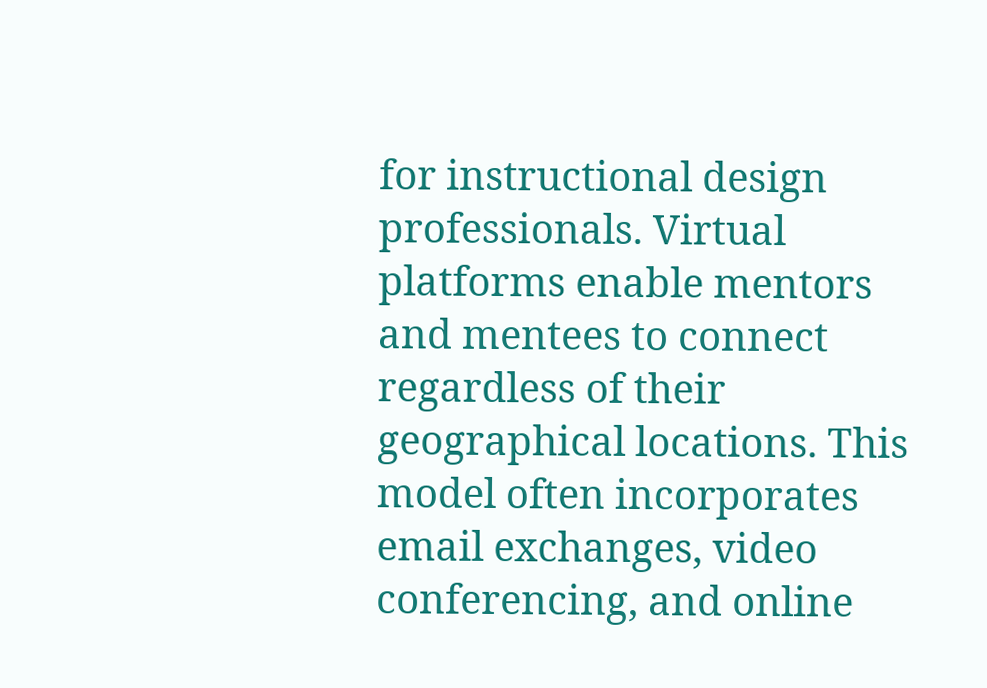for instructional design professionals. Virtual platforms enable mentors and mentees to connect regardless of their geographical locations. This model often incorporates email exchanges, video conferencing, and online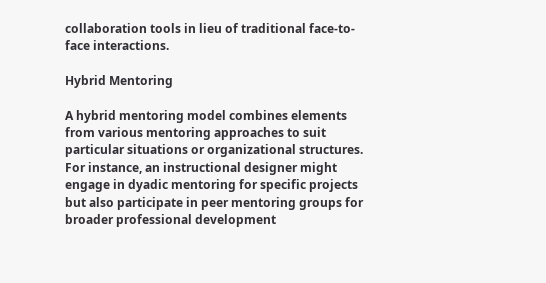collaboration tools in lieu of traditional face-to-face interactions.

Hybrid Mentoring

A hybrid mentoring model combines elements from various mentoring approaches to suit particular situations or organizational structures. For instance, an instructional designer might engage in dyadic mentoring for specific projects but also participate in peer mentoring groups for broader professional development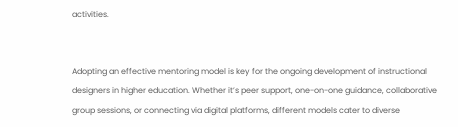activities.


Adopting an effective mentoring model is key for the ongoing development of instructional designers in higher education. Whether it’s peer support, one-on-one guidance, collaborative group sessions, or connecting via digital platforms, different models cater to diverse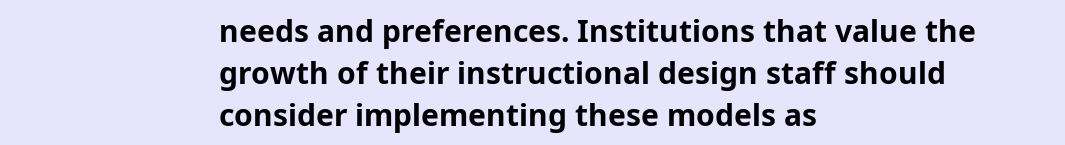needs and preferences. Institutions that value the growth of their instructional design staff should consider implementing these models as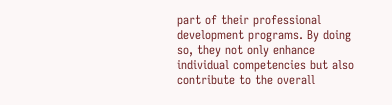part of their professional development programs. By doing so, they not only enhance individual competencies but also contribute to the overall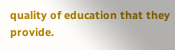quality of education that they provide.